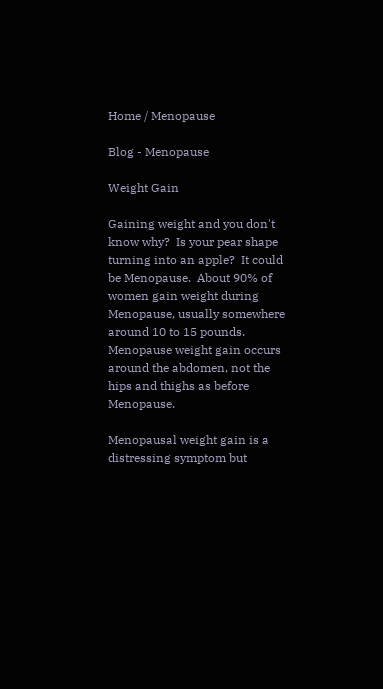Home / Menopause

Blog - Menopause

Weight Gain

Gaining weight and you don't know why?  Is your pear shape turning into an apple?  It could be Menopause.  About 90% of women gain weight during Menopause, usually somewhere around 10 to 15 pounds. Menopause weight gain occurs around the abdomen, not the hips and thighs as before Menopause.

Menopausal weight gain is a distressing symptom but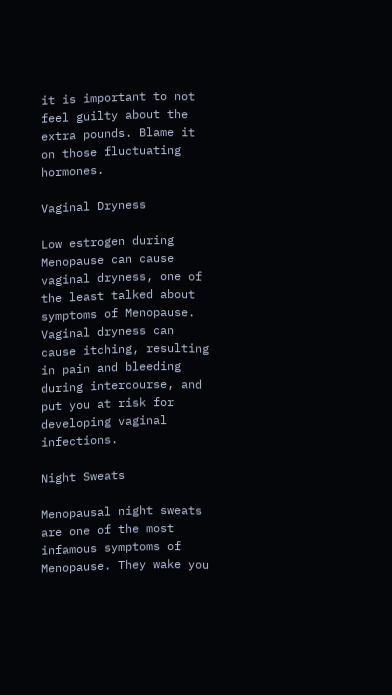it is important to not feel guilty about the extra pounds. Blame it on those fluctuating hormones.

Vaginal Dryness

Low estrogen during Menopause can cause vaginal dryness, one of the least talked about symptoms of Menopause. Vaginal dryness can cause itching, resulting in pain and bleeding during intercourse, and put you at risk for developing vaginal infections.

Night Sweats

Menopausal night sweats are one of the most infamous symptoms of Menopause. They wake you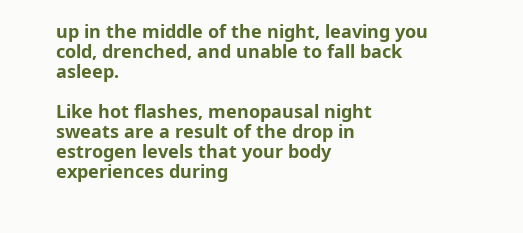up in the middle of the night, leaving you cold, drenched, and unable to fall back asleep.

Like hot flashes, menopausal night sweats are a result of the drop in estrogen levels that your body experiences during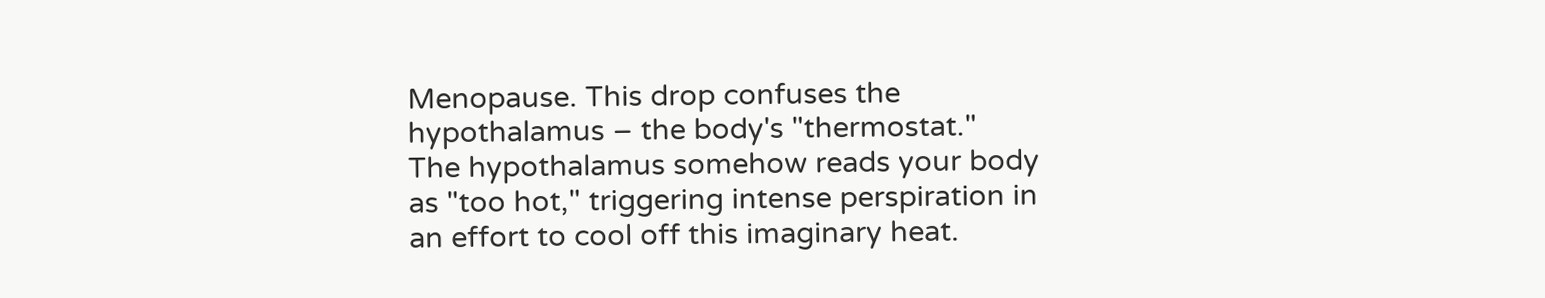Menopause. This drop confuses the hypothalamus – the body's "thermostat."  The hypothalamus somehow reads your body as "too hot," triggering intense perspiration in an effort to cool off this imaginary heat.